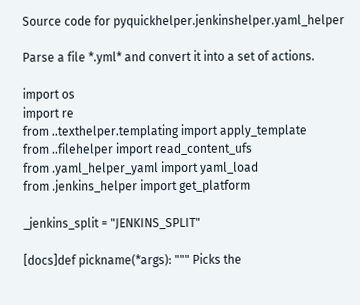Source code for pyquickhelper.jenkinshelper.yaml_helper

Parse a file *.yml* and convert it into a set of actions.

import os
import re
from ..texthelper.templating import apply_template
from ..filehelper import read_content_ufs
from .yaml_helper_yaml import yaml_load
from .jenkins_helper import get_platform

_jenkins_split = "JENKINS_SPLIT"

[docs]def pickname(*args): """ Picks the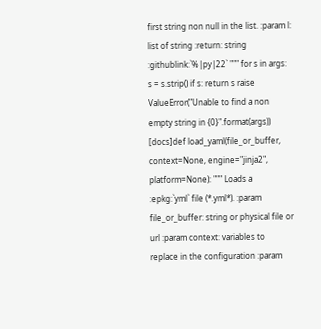first string non null in the list. :param l: list of string :return: string :githublink:`%|py|22` """ for s in args: s = s.strip() if s: return s raise ValueError("Unable to find a non empty string in {0}".format(args))
[docs]def load_yaml(file_or_buffer, context=None, engine="jinja2", platform=None): """ Loads a :epkg:`yml` file (*.yml*). :param file_or_buffer: string or physical file or url :param context: variables to replace in the configuration :param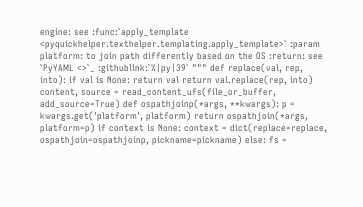engine: see :func:`apply_template <pyquickhelper.texthelper.templating.apply_template>` :param platform: to join path differently based on the OS :return: see `PyYAML <>`_ :githublink:`%|py|39` """ def replace(val, rep, into): if val is None: return val return val.replace(rep, into) content, source = read_content_ufs(file_or_buffer, add_source=True) def ospathjoinp(*args, **kwargs): p = kwargs.get('platform', platform) return ospathjoin(*args, platform=p) if context is None: context = dict(replace=replace, ospathjoin=ospathjoinp, pickname=pickname) else: fs =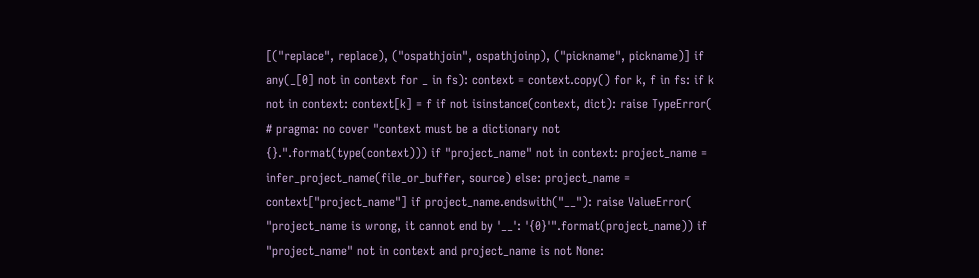[("replace", replace), ("ospathjoin", ospathjoinp), ("pickname", pickname)] if any(_[0] not in context for _ in fs): context = context.copy() for k, f in fs: if k not in context: context[k] = f if not isinstance(context, dict): raise TypeError( # pragma: no cover "context must be a dictionary not {}.".format(type(context))) if "project_name" not in context: project_name = infer_project_name(file_or_buffer, source) else: project_name = context["project_name"] if project_name.endswith("__"): raise ValueError( "project_name is wrong, it cannot end by '__': '{0}'".format(project_name)) if "project_name" not in context and project_name is not None: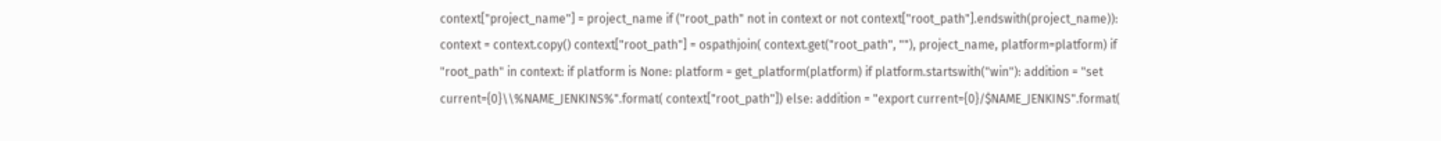context["project_name"] = project_name if ("root_path" not in context or not context["root_path"].endswith(project_name)): context = context.copy() context["root_path"] = ospathjoin( context.get("root_path", ""), project_name, platform=platform) if "root_path" in context: if platform is None: platform = get_platform(platform) if platform.startswith("win"): addition = "set current={0}\\%NAME_JENKINS%".format( context["root_path"]) else: addition = "export current={0}/$NAME_JENKINS".format(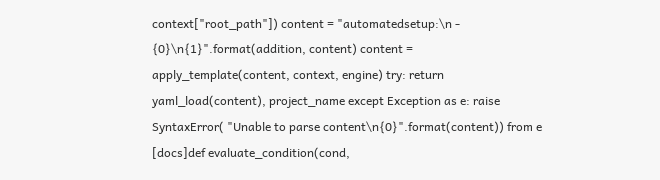context["root_path"]) content = "automatedsetup:\n - {0}\n{1}".format(addition, content) content = apply_template(content, context, engine) try: return yaml_load(content), project_name except Exception as e: raise SyntaxError( "Unable to parse content\n{0}".format(content)) from e
[docs]def evaluate_condition(cond,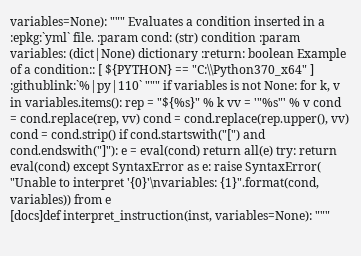variables=None): """ Evaluates a condition inserted in a :epkg:`yml` file. :param cond: (str) condition :param variables: (dict|None) dictionary :return: boolean Example of a condition:: [ ${PYTHON} == "C:\\Python370_x64" ] :githublink:`%|py|110` """ if variables is not None: for k, v in variables.items(): rep = "${%s}" % k vv = '"%s"' % v cond = cond.replace(rep, vv) cond = cond.replace(rep.upper(), vv) cond = cond.strip() if cond.startswith("[") and cond.endswith("]"): e = eval(cond) return all(e) try: return eval(cond) except SyntaxError as e: raise SyntaxError( "Unable to interpret '{0}'\nvariables: {1}".format(cond, variables)) from e
[docs]def interpret_instruction(inst, variables=None): """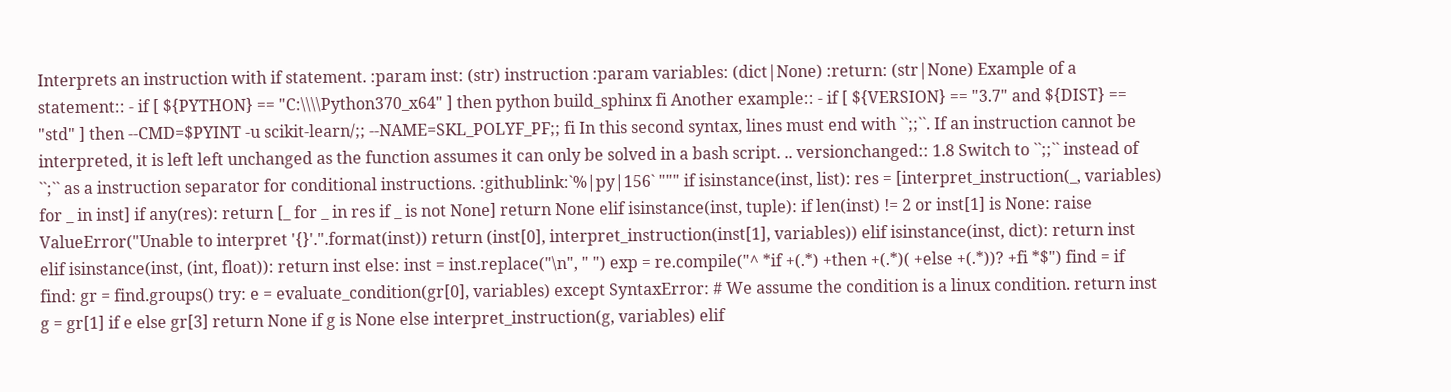Interprets an instruction with if statement. :param inst: (str) instruction :param variables: (dict|None) :return: (str|None) Example of a statement:: - if [ ${PYTHON} == "C:\\\\Python370_x64" ] then python build_sphinx fi Another example:: - if [ ${VERSION} == "3.7" and ${DIST} == "std" ] then --CMD=$PYINT -u scikit-learn/;; --NAME=SKL_POLYF_PF;; fi In this second syntax, lines must end with ``;;``. If an instruction cannot be interpreted, it is left left unchanged as the function assumes it can only be solved in a bash script. .. versionchanged:: 1.8 Switch to ``;;`` instead of ``;`` as a instruction separator for conditional instructions. :githublink:`%|py|156` """ if isinstance(inst, list): res = [interpret_instruction(_, variables) for _ in inst] if any(res): return [_ for _ in res if _ is not None] return None elif isinstance(inst, tuple): if len(inst) != 2 or inst[1] is None: raise ValueError("Unable to interpret '{}'.".format(inst)) return (inst[0], interpret_instruction(inst[1], variables)) elif isinstance(inst, dict): return inst elif isinstance(inst, (int, float)): return inst else: inst = inst.replace("\n", " ") exp = re.compile("^ *if +(.*) +then +(.*)( +else +(.*))? +fi *$") find = if find: gr = find.groups() try: e = evaluate_condition(gr[0], variables) except SyntaxError: # We assume the condition is a linux condition. return inst g = gr[1] if e else gr[3] return None if g is None else interpret_instruction(g, variables) elif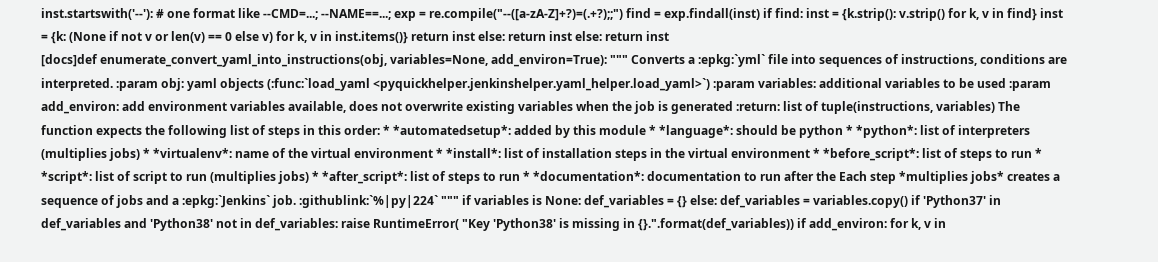inst.startswith('--'): # one format like --CMD=...; --NAME==...; exp = re.compile("--([a-zA-Z]+?)=(.+?);;") find = exp.findall(inst) if find: inst = {k.strip(): v.strip() for k, v in find} inst = {k: (None if not v or len(v) == 0 else v) for k, v in inst.items()} return inst else: return inst else: return inst
[docs]def enumerate_convert_yaml_into_instructions(obj, variables=None, add_environ=True): """ Converts a :epkg:`yml` file into sequences of instructions, conditions are interpreted. :param obj: yaml objects (:func:`load_yaml <pyquickhelper.jenkinshelper.yaml_helper.load_yaml>`) :param variables: additional variables to be used :param add_environ: add environment variables available, does not overwrite existing variables when the job is generated :return: list of tuple(instructions, variables) The function expects the following list of steps in this order: * *automatedsetup*: added by this module * *language*: should be python * *python*: list of interpreters (multiplies jobs) * *virtualenv*: name of the virtual environment * *install*: list of installation steps in the virtual environment * *before_script*: list of steps to run * *script*: list of script to run (multiplies jobs) * *after_script*: list of steps to run * *documentation*: documentation to run after the Each step *multiplies jobs* creates a sequence of jobs and a :epkg:`Jenkins` job. :githublink:`%|py|224` """ if variables is None: def_variables = {} else: def_variables = variables.copy() if 'Python37' in def_variables and 'Python38' not in def_variables: raise RuntimeError( "Key 'Python38' is missing in {}.".format(def_variables)) if add_environ: for k, v in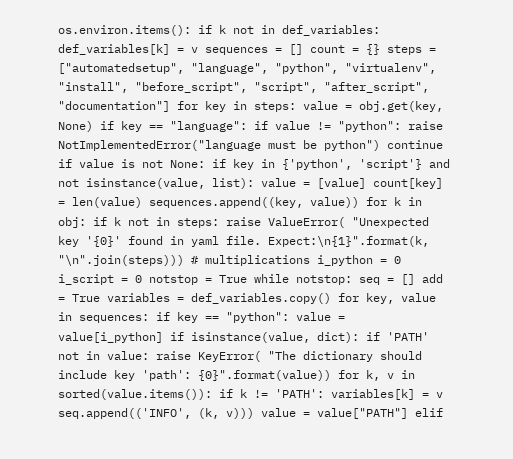os.environ.items(): if k not in def_variables: def_variables[k] = v sequences = [] count = {} steps = ["automatedsetup", "language", "python", "virtualenv", "install", "before_script", "script", "after_script", "documentation"] for key in steps: value = obj.get(key, None) if key == "language": if value != "python": raise NotImplementedError("language must be python") continue if value is not None: if key in {'python', 'script'} and not isinstance(value, list): value = [value] count[key] = len(value) sequences.append((key, value)) for k in obj: if k not in steps: raise ValueError( "Unexpected key '{0}' found in yaml file. Expect:\n{1}".format(k, "\n".join(steps))) # multiplications i_python = 0 i_script = 0 notstop = True while notstop: seq = [] add = True variables = def_variables.copy() for key, value in sequences: if key == "python": value = value[i_python] if isinstance(value, dict): if 'PATH' not in value: raise KeyError( "The dictionary should include key 'path': {0}".format(value)) for k, v in sorted(value.items()): if k != 'PATH': variables[k] = v seq.append(('INFO', (k, v))) value = value["PATH"] elif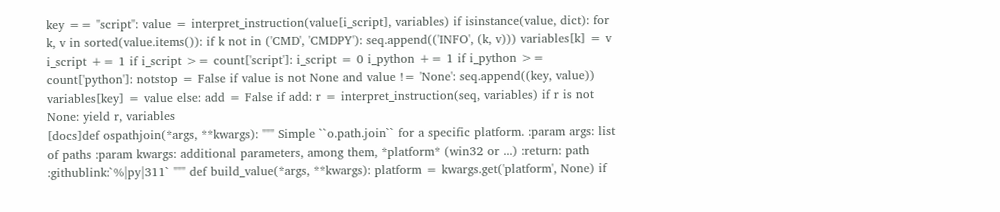key == "script": value = interpret_instruction(value[i_script], variables) if isinstance(value, dict): for k, v in sorted(value.items()): if k not in ('CMD', 'CMDPY'): seq.append(('INFO', (k, v))) variables[k] = v i_script += 1 if i_script >= count['script']: i_script = 0 i_python += 1 if i_python >= count['python']: notstop = False if value is not None and value != 'None': seq.append((key, value)) variables[key] = value else: add = False if add: r = interpret_instruction(seq, variables) if r is not None: yield r, variables
[docs]def ospathjoin(*args, **kwargs): """ Simple ``o.path.join`` for a specific platform. :param args: list of paths :param kwargs: additional parameters, among them, *platform* (win32 or ...) :return: path :githublink:`%|py|311` """ def build_value(*args, **kwargs): platform = kwargs.get('platform', None) if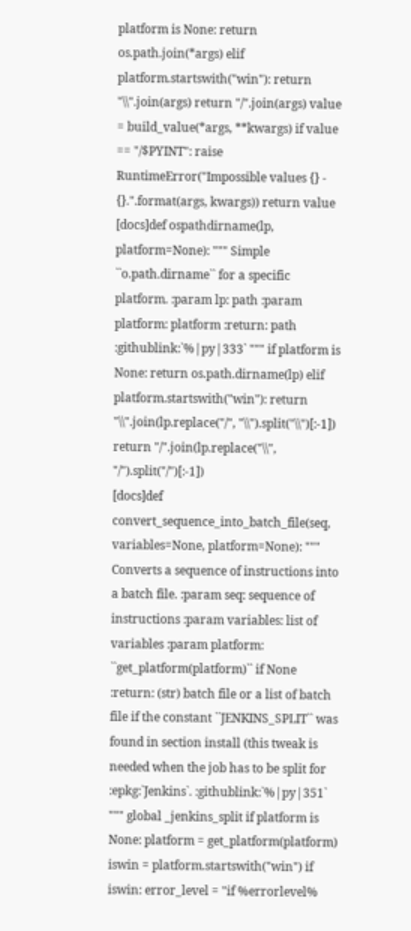platform is None: return os.path.join(*args) elif platform.startswith("win"): return "\\".join(args) return "/".join(args) value = build_value(*args, **kwargs) if value == "/$PYINT": raise RuntimeError("Impossible values {} - {}.".format(args, kwargs)) return value
[docs]def ospathdirname(lp, platform=None): """ Simple ``o.path.dirname`` for a specific platform. :param lp: path :param platform: platform :return: path :githublink:`%|py|333` """ if platform is None: return os.path.dirname(lp) elif platform.startswith("win"): return "\\".join(lp.replace("/", "\\").split("\\")[:-1]) return "/".join(lp.replace("\\", "/").split("/")[:-1])
[docs]def convert_sequence_into_batch_file(seq, variables=None, platform=None): """ Converts a sequence of instructions into a batch file. :param seq: sequence of instructions :param variables: list of variables :param platform: ``get_platform(platform)`` if None :return: (str) batch file or a list of batch file if the constant ``JENKINS_SPLIT`` was found in section install (this tweak is needed when the job has to be split for :epkg:`Jenkins`. :githublink:`%|py|351` """ global _jenkins_split if platform is None: platform = get_platform(platform) iswin = platform.startswith("win") if iswin: error_level = "if %errorlevel%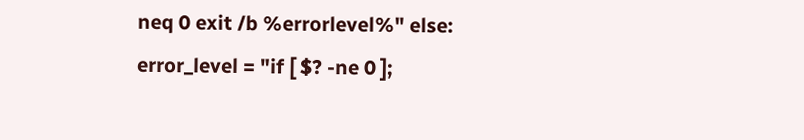neq 0 exit /b %errorlevel%" else: error_level = "if [ $? -ne 0 ];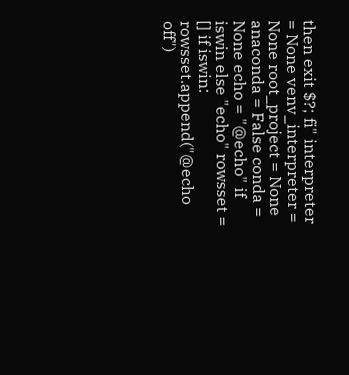then exit $?; fi" interpreter = None venv_interpreter = None root_project = None anaconda = False conda = None echo = "@echo" if iswin else "echo" rowsset = [] if iswin: rowsset.append("@echo off")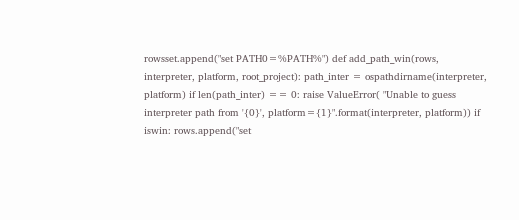rowsset.append("set PATH0=%PATH%") def add_path_win(rows, interpreter, platform, root_project): path_inter = ospathdirname(interpreter, platform) if len(path_inter) == 0: raise ValueError( "Unable to guess interpreter path from '{0}', platform={1}".format(interpreter, platform)) if iswin: rows.append("set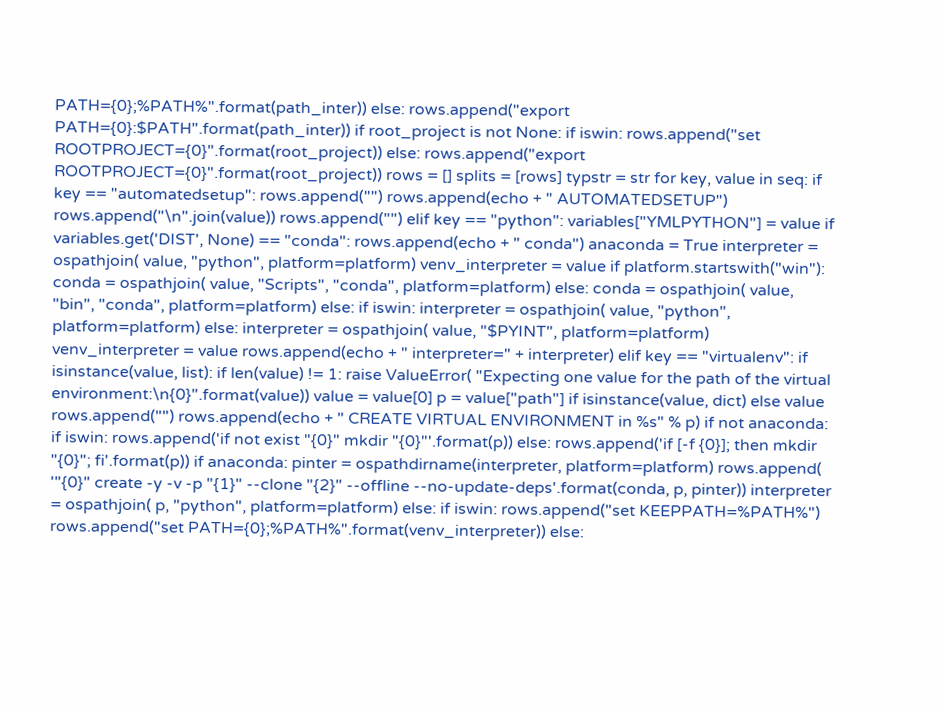PATH={0};%PATH%".format(path_inter)) else: rows.append("export PATH={0}:$PATH".format(path_inter)) if root_project is not None: if iswin: rows.append("set ROOTPROJECT={0}".format(root_project)) else: rows.append("export ROOTPROJECT={0}".format(root_project)) rows = [] splits = [rows] typstr = str for key, value in seq: if key == "automatedsetup": rows.append("") rows.append(echo + " AUTOMATEDSETUP") rows.append("\n".join(value)) rows.append("") elif key == "python": variables["YMLPYTHON"] = value if variables.get('DIST', None) == "conda": rows.append(echo + " conda") anaconda = True interpreter = ospathjoin( value, "python", platform=platform) venv_interpreter = value if platform.startswith("win"): conda = ospathjoin( value, "Scripts", "conda", platform=platform) else: conda = ospathjoin( value, "bin", "conda", platform=platform) else: if iswin: interpreter = ospathjoin( value, "python", platform=platform) else: interpreter = ospathjoin( value, "$PYINT", platform=platform) venv_interpreter = value rows.append(echo + " interpreter=" + interpreter) elif key == "virtualenv": if isinstance(value, list): if len(value) != 1: raise ValueError( "Expecting one value for the path of the virtual environment:\n{0}".format(value)) value = value[0] p = value["path"] if isinstance(value, dict) else value rows.append("") rows.append(echo + " CREATE VIRTUAL ENVIRONMENT in %s" % p) if not anaconda: if iswin: rows.append('if not exist "{0}" mkdir "{0}"'.format(p)) else: rows.append('if [-f {0}]; then mkdir "{0}"; fi'.format(p)) if anaconda: pinter = ospathdirname(interpreter, platform=platform) rows.append( '"{0}" create -y -v -p "{1}" --clone "{2}" --offline --no-update-deps'.format(conda, p, pinter)) interpreter = ospathjoin( p, "python", platform=platform) else: if iswin: rows.append("set KEEPPATH=%PATH%") rows.append("set PATH={0};%PATH%".format(venv_interpreter)) else: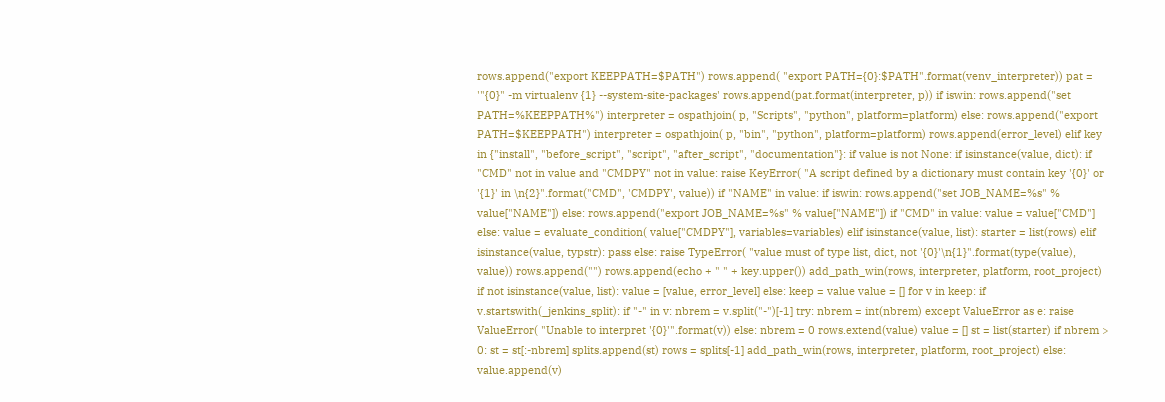rows.append("export KEEPPATH=$PATH") rows.append( "export PATH={0}:$PATH".format(venv_interpreter)) pat = '"{0}" -m virtualenv {1} --system-site-packages' rows.append(pat.format(interpreter, p)) if iswin: rows.append("set PATH=%KEEPPATH%") interpreter = ospathjoin( p, "Scripts", "python", platform=platform) else: rows.append("export PATH=$KEEPPATH") interpreter = ospathjoin( p, "bin", "python", platform=platform) rows.append(error_level) elif key in {"install", "before_script", "script", "after_script", "documentation"}: if value is not None: if isinstance(value, dict): if "CMD" not in value and "CMDPY" not in value: raise KeyError( "A script defined by a dictionary must contain key '{0}' or '{1}' in \n{2}".format("CMD", 'CMDPY', value)) if "NAME" in value: if iswin: rows.append("set JOB_NAME=%s" % value["NAME"]) else: rows.append("export JOB_NAME=%s" % value["NAME"]) if "CMD" in value: value = value["CMD"] else: value = evaluate_condition( value["CMDPY"], variables=variables) elif isinstance(value, list): starter = list(rows) elif isinstance(value, typstr): pass else: raise TypeError( "value must of type list, dict, not '{0}'\n{1}".format(type(value), value)) rows.append("") rows.append(echo + " " + key.upper()) add_path_win(rows, interpreter, platform, root_project) if not isinstance(value, list): value = [value, error_level] else: keep = value value = [] for v in keep: if v.startswith(_jenkins_split): if "-" in v: nbrem = v.split("-")[-1] try: nbrem = int(nbrem) except ValueError as e: raise ValueError( "Unable to interpret '{0}'".format(v)) else: nbrem = 0 rows.extend(value) value = [] st = list(starter) if nbrem > 0: st = st[:-nbrem] splits.append(st) rows = splits[-1] add_path_win(rows, interpreter, platform, root_project) else: value.append(v)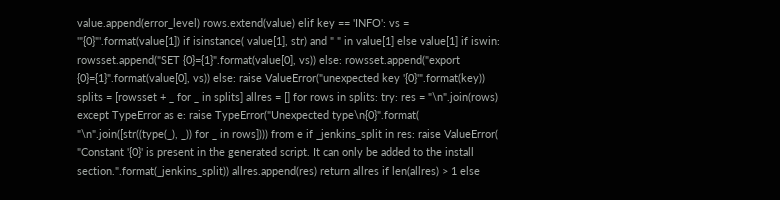value.append(error_level) rows.extend(value) elif key == 'INFO': vs = '"{0}"'.format(value[1]) if isinstance( value[1], str) and " " in value[1] else value[1] if iswin: rowsset.append("SET {0}={1}".format(value[0], vs)) else: rowsset.append("export {0}={1}".format(value[0], vs)) else: raise ValueError("unexpected key '{0}'".format(key)) splits = [rowsset + _ for _ in splits] allres = [] for rows in splits: try: res = "\n".join(rows) except TypeError as e: raise TypeError("Unexpected type\n{0}".format( "\n".join([str((type(_), _)) for _ in rows]))) from e if _jenkins_split in res: raise ValueError( "Constant '{0}' is present in the generated script. It can only be added to the install section.".format(_jenkins_split)) allres.append(res) return allres if len(allres) > 1 else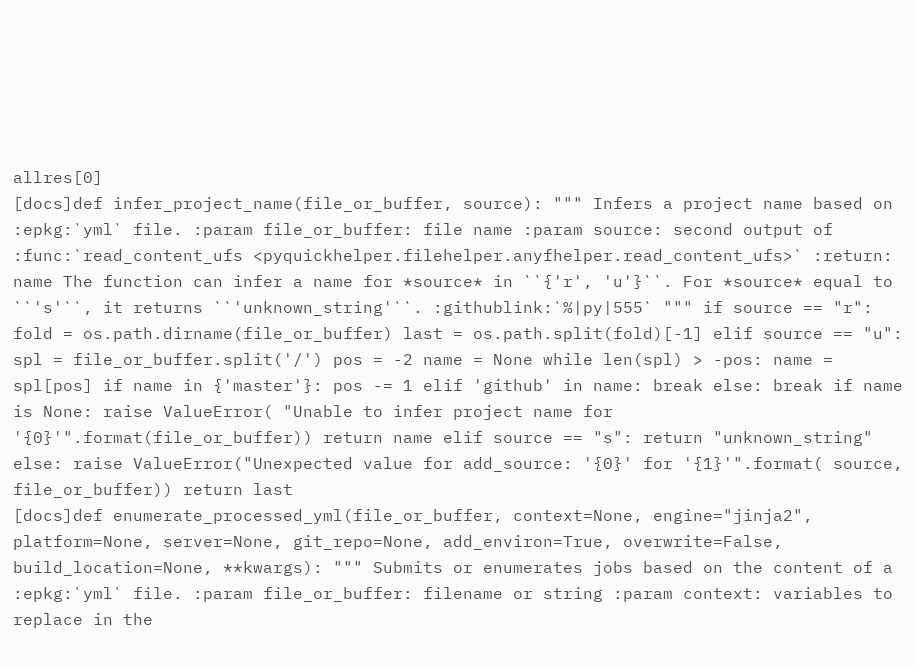allres[0]
[docs]def infer_project_name(file_or_buffer, source): """ Infers a project name based on :epkg:`yml` file. :param file_or_buffer: file name :param source: second output of :func:`read_content_ufs <pyquickhelper.filehelper.anyfhelper.read_content_ufs>` :return: name The function can infer a name for *source* in ``{'r', 'u'}``. For *source* equal to ``'s'``, it returns ``'unknown_string'``. :githublink:`%|py|555` """ if source == "r": fold = os.path.dirname(file_or_buffer) last = os.path.split(fold)[-1] elif source == "u": spl = file_or_buffer.split('/') pos = -2 name = None while len(spl) > -pos: name = spl[pos] if name in {'master'}: pos -= 1 elif 'github' in name: break else: break if name is None: raise ValueError( "Unable to infer project name for '{0}'".format(file_or_buffer)) return name elif source == "s": return "unknown_string" else: raise ValueError("Unexpected value for add_source: '{0}' for '{1}'".format( source, file_or_buffer)) return last
[docs]def enumerate_processed_yml(file_or_buffer, context=None, engine="jinja2", platform=None, server=None, git_repo=None, add_environ=True, overwrite=False, build_location=None, **kwargs): """ Submits or enumerates jobs based on the content of a :epkg:`yml` file. :param file_or_buffer: filename or string :param context: variables to replace in the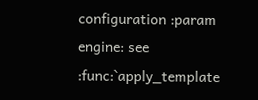configuration :param engine: see :func:`apply_template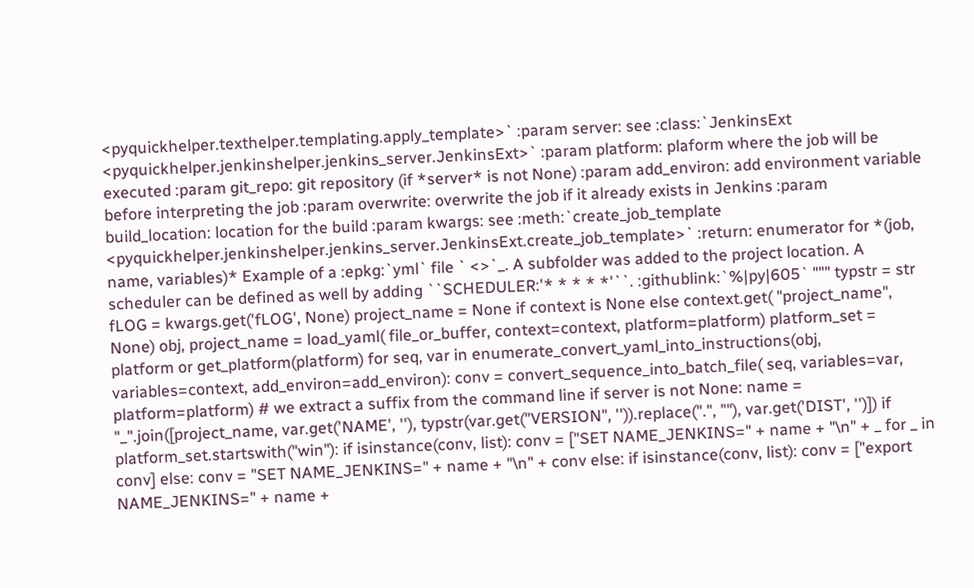<pyquickhelper.texthelper.templating.apply_template>` :param server: see :class:`JenkinsExt <pyquickhelper.jenkinshelper.jenkins_server.JenkinsExt>` :param platform: plaform where the job will be executed :param git_repo: git repository (if *server* is not None) :param add_environ: add environment variable before interpreting the job :param overwrite: overwrite the job if it already exists in Jenkins :param build_location: location for the build :param kwargs: see :meth:`create_job_template <pyquickhelper.jenkinshelper.jenkins_server.JenkinsExt.create_job_template>` :return: enumerator for *(job, name, variables)* Example of a :epkg:`yml` file ` <>`_. A subfolder was added to the project location. A scheduler can be defined as well by adding ``SCHEDULER:'* * * * *'``. :githublink:`%|py|605` """ typstr = str fLOG = kwargs.get('fLOG', None) project_name = None if context is None else context.get( "project_name", None) obj, project_name = load_yaml( file_or_buffer, context=context, platform=platform) platform_set = platform or get_platform(platform) for seq, var in enumerate_convert_yaml_into_instructions(obj, variables=context, add_environ=add_environ): conv = convert_sequence_into_batch_file( seq, variables=var, platform=platform) # we extract a suffix from the command line if server is not None: name = "_".join([project_name, var.get('NAME', ''), typstr(var.get("VERSION", '')).replace(".", ""), var.get('DIST', '')]) if platform_set.startswith("win"): if isinstance(conv, list): conv = ["SET NAME_JENKINS=" + name + "\n" + _ for _ in conv] else: conv = "SET NAME_JENKINS=" + name + "\n" + conv else: if isinstance(conv, list): conv = ["export NAME_JENKINS=" + name +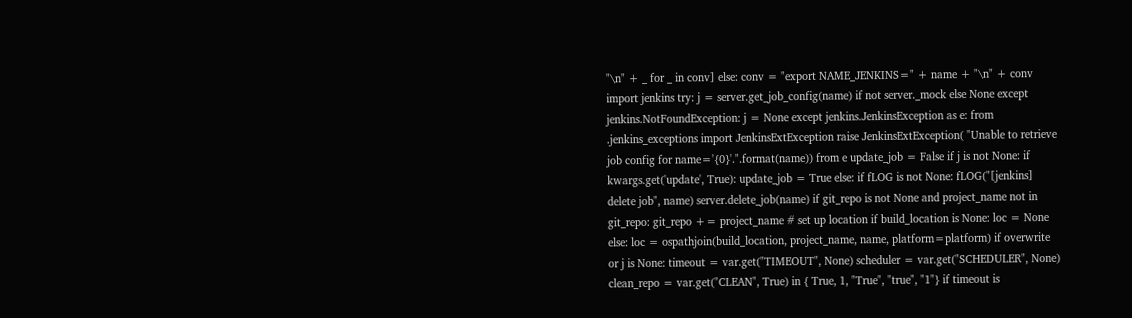"\n" + _ for _ in conv] else: conv = "export NAME_JENKINS=" + name + "\n" + conv import jenkins try: j = server.get_job_config(name) if not server._mock else None except jenkins.NotFoundException: j = None except jenkins.JenkinsException as e: from .jenkins_exceptions import JenkinsExtException raise JenkinsExtException( "Unable to retrieve job config for name='{0}'.".format(name)) from e update_job = False if j is not None: if kwargs.get('update', True): update_job = True else: if fLOG is not None: fLOG("[jenkins] delete job", name) server.delete_job(name) if git_repo is not None and project_name not in git_repo: git_repo += project_name # set up location if build_location is None: loc = None else: loc = ospathjoin(build_location, project_name, name, platform=platform) if overwrite or j is None: timeout = var.get("TIMEOUT", None) scheduler = var.get("SCHEDULER", None) clean_repo = var.get("CLEAN", True) in { True, 1, "True", "true", "1"} if timeout is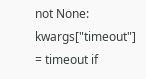not None: kwargs["timeout"] = timeout if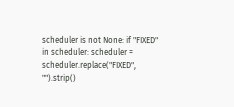scheduler is not None: if "FIXED" in scheduler: scheduler = scheduler.replace("FIXED", "").strip()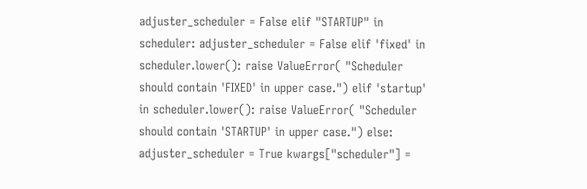adjuster_scheduler = False elif "STARTUP" in scheduler: adjuster_scheduler = False elif 'fixed' in scheduler.lower(): raise ValueError( "Scheduler should contain 'FIXED' in upper case.") elif 'startup' in scheduler.lower(): raise ValueError( "Scheduler should contain 'STARTUP' in upper case.") else: adjuster_scheduler = True kwargs["scheduler"] =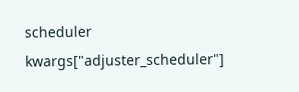scheduler kwargs["adjuster_scheduler"]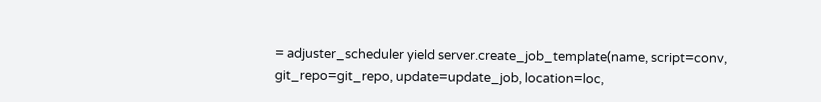= adjuster_scheduler yield server.create_job_template(name, script=conv, git_repo=git_repo, update=update_job, location=loc,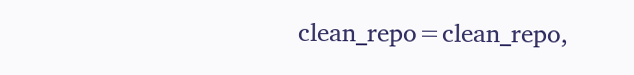clean_repo=clean_repo,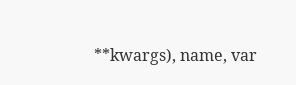**kwargs), name, var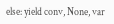else: yield conv, None, var